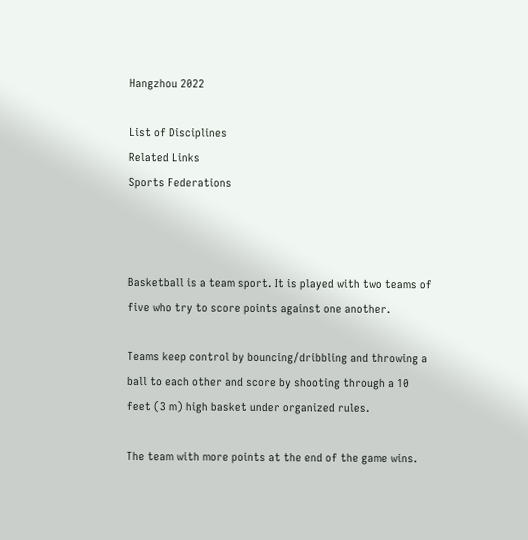Hangzhou 2022

List of Disciplines
Related Links
Sports Federations



Basketball is a team sport. It is played with two teams of five who try to score points against one another.

Teams keep control by bouncing/dribbling and throwing a ball to each other and score by shooting through a 10 feet (3 m) high basket under organized rules.

The team with more points at the end of the game wins.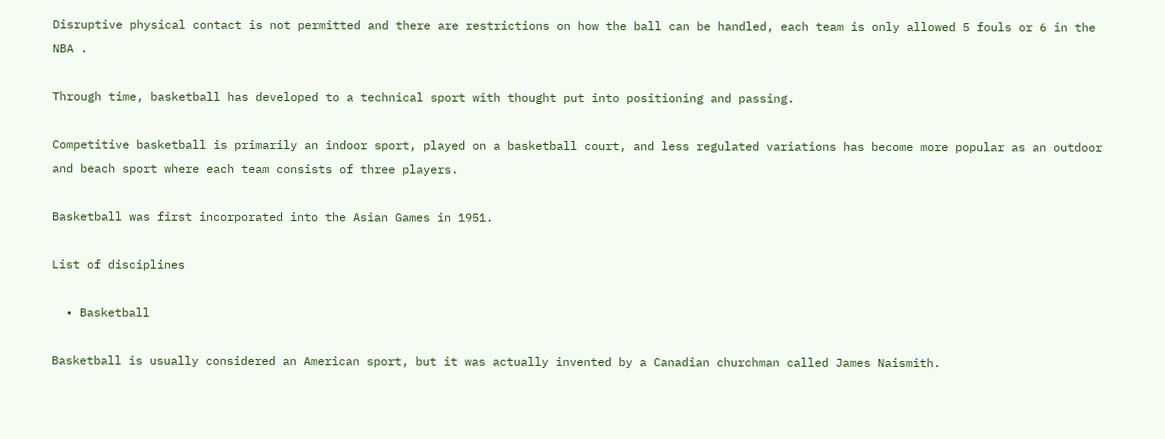Disruptive physical contact is not permitted and there are restrictions on how the ball can be handled, each team is only allowed 5 fouls or 6 in the NBA .

Through time, basketball has developed to a technical sport with thought put into positioning and passing.

Competitive basketball is primarily an indoor sport, played on a basketball court, and less regulated variations has become more popular as an outdoor and beach sport where each team consists of three players.

Basketball was first incorporated into the Asian Games in 1951.

List of disciplines

  • Basketball

Basketball is usually considered an American sport, but it was actually invented by a Canadian churchman called James Naismith.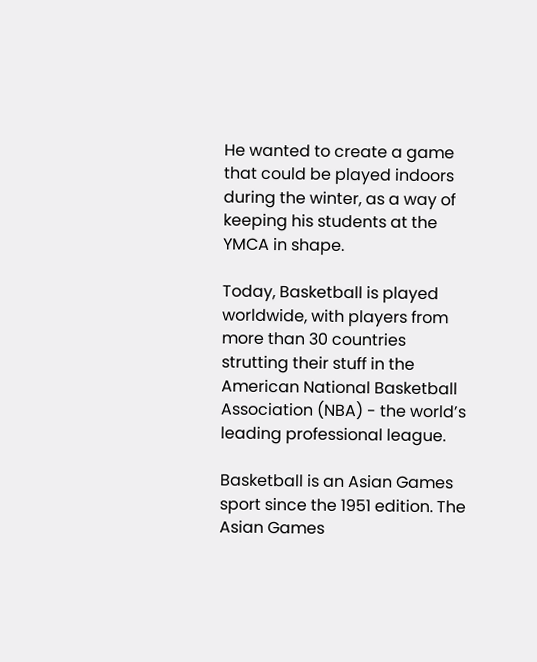He wanted to create a game that could be played indoors during the winter, as a way of keeping his students at the YMCA in shape.

Today, Basketball is played worldwide, with players from more than 30 countries strutting their stuff in the American National Basketball Association (NBA) - the world’s leading professional league.

Basketball is an Asian Games sport since the 1951 edition. The Asian Games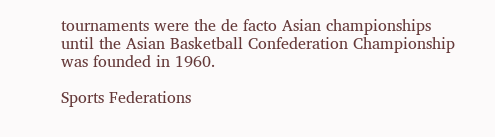tournaments were the de facto Asian championships until the Asian Basketball Confederation Championship was founded in 1960.

Sports Federations